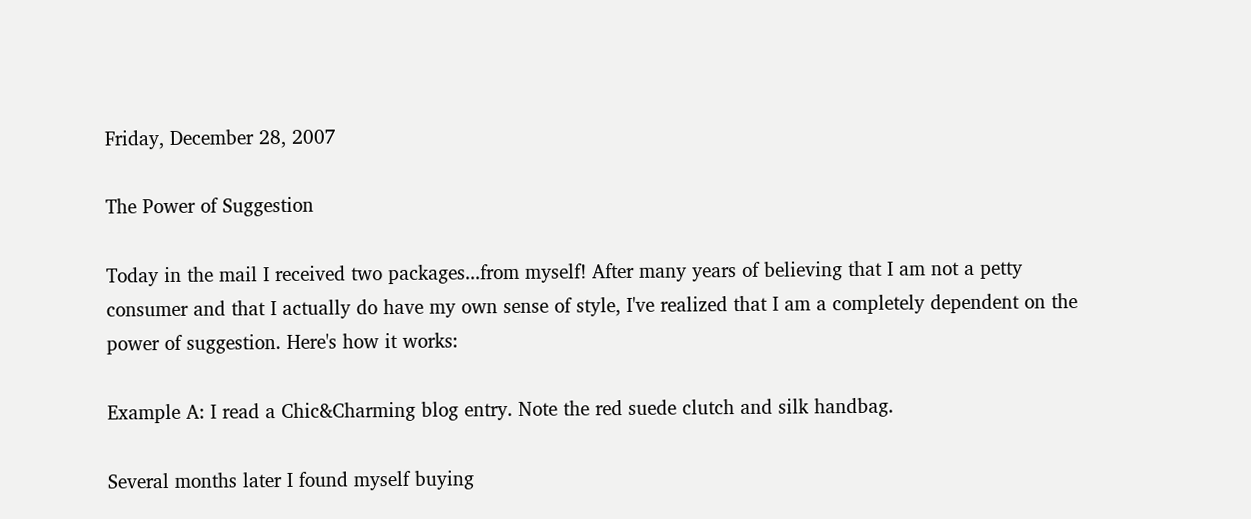Friday, December 28, 2007

The Power of Suggestion

Today in the mail I received two packages...from myself! After many years of believing that I am not a petty consumer and that I actually do have my own sense of style, I've realized that I am a completely dependent on the power of suggestion. Here's how it works:

Example A: I read a Chic&Charming blog entry. Note the red suede clutch and silk handbag.

Several months later I found myself buying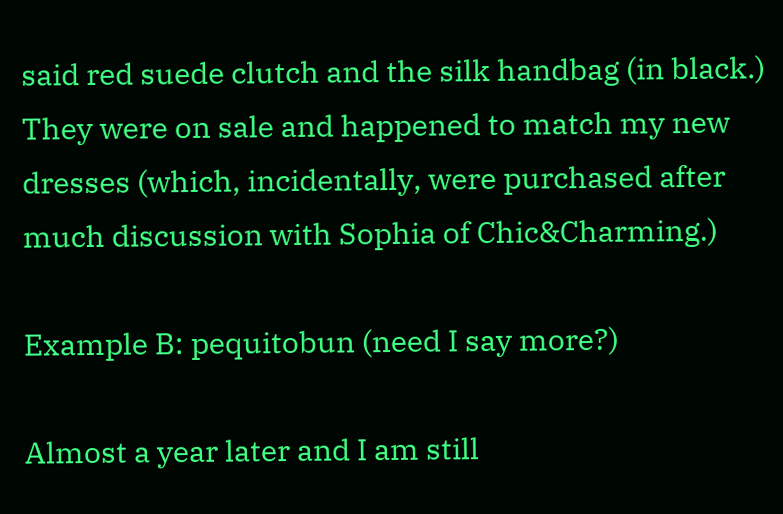said red suede clutch and the silk handbag (in black.) They were on sale and happened to match my new dresses (which, incidentally, were purchased after much discussion with Sophia of Chic&Charming.)

Example B: pequitobun (need I say more?)

Almost a year later and I am still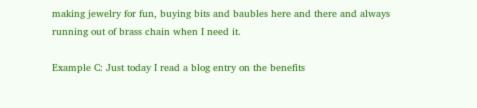making jewelry for fun, buying bits and baubles here and there and always running out of brass chain when I need it.

Example C: Just today I read a blog entry on the benefits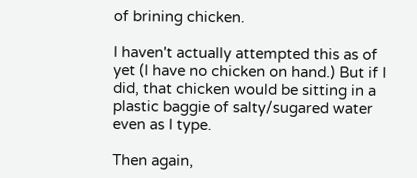of brining chicken.

I haven't actually attempted this as of yet (I have no chicken on hand.) But if I did, that chicken would be sitting in a plastic baggie of salty/sugared water even as I type.

Then again,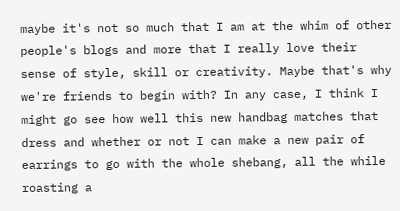maybe it's not so much that I am at the whim of other people's blogs and more that I really love their sense of style, skill or creativity. Maybe that's why we're friends to begin with? In any case, I think I might go see how well this new handbag matches that dress and whether or not I can make a new pair of earrings to go with the whole shebang, all the while roasting a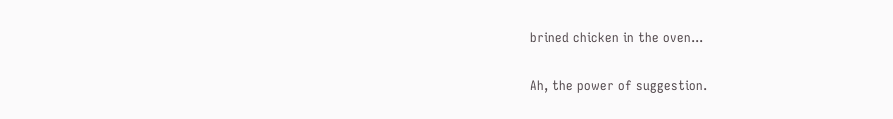brined chicken in the oven...

Ah, the power of suggestion.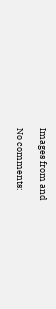Images from and

No comments: